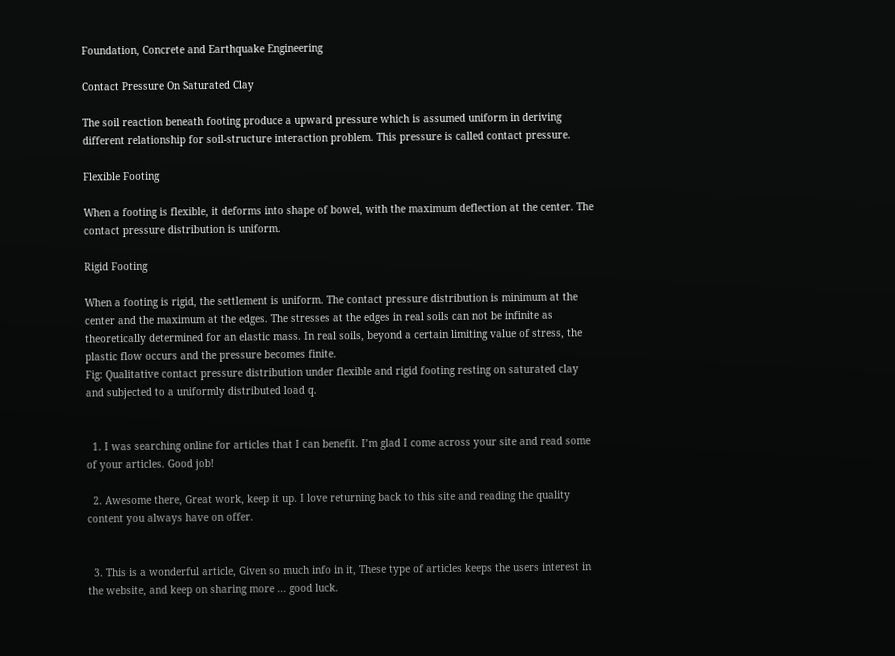Foundation, Concrete and Earthquake Engineering

Contact Pressure On Saturated Clay

The soil reaction beneath footing produce a upward pressure which is assumed uniform in deriving different relationship for soil-structure interaction problem. This pressure is called contact pressure.

Flexible Footing

When a footing is flexible, it deforms into shape of bowel, with the maximum deflection at the center. The contact pressure distribution is uniform.

Rigid Footing

When a footing is rigid, the settlement is uniform. The contact pressure distribution is minimum at the center and the maximum at the edges. The stresses at the edges in real soils can not be infinite as theoretically determined for an elastic mass. In real soils, beyond a certain limiting value of stress, the plastic flow occurs and the pressure becomes finite.
Fig: Qualitative contact pressure distribution under flexible and rigid footing resting on saturated clay and subjected to a uniformly distributed load q.


  1. I was searching online for articles that I can benefit. I’m glad I come across your site and read some of your articles. Good job!

  2. Awesome there, Great work, keep it up. I love returning back to this site and reading the quality content you always have on offer.


  3. This is a wonderful article, Given so much info in it, These type of articles keeps the users interest in the website, and keep on sharing more ... good luck.